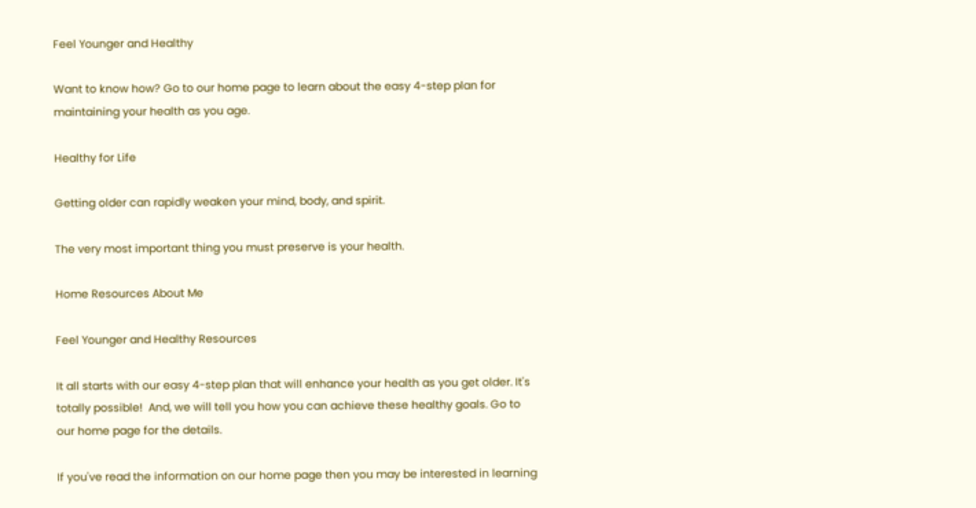Feel Younger and Healthy

Want to know how? Go to our home page to learn about the easy 4-step plan for maintaining your health as you age.

Healthy for Life

Getting older can rapidly weaken your mind, body, and spirit.

The very most important thing you must preserve is your health.

Home Resources About Me

Feel Younger and Healthy Resources

It all starts with our easy 4-step plan that will enhance your health as you get older. It's totally possible!  And, we will tell you how you can achieve these healthy goals. Go to our home page for the details.

If you've read the information on our home page then you may be interested in learning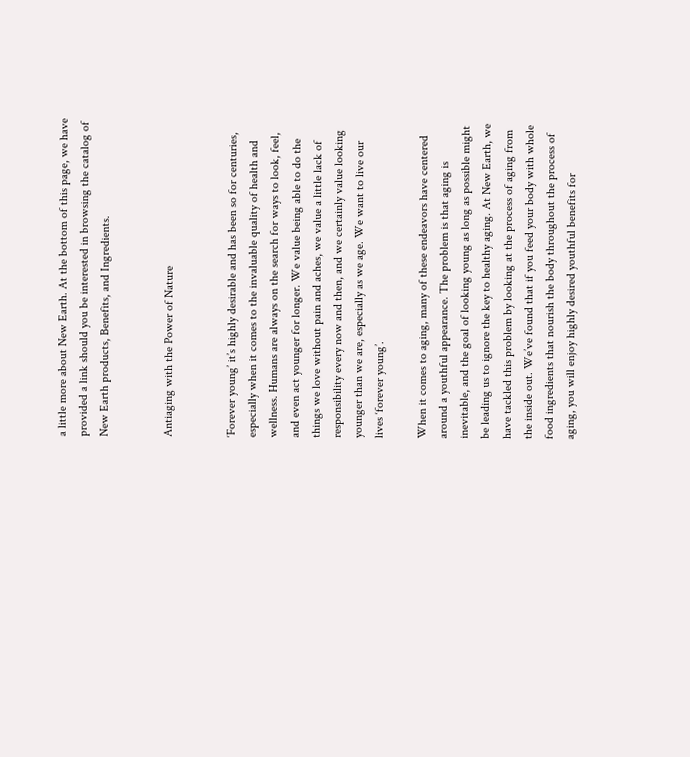a little more about New Earth. At the bottom of this page, we have provided a link should you be interested in browsing the catalog of New Earth products, Benefits, and Ingredients.


Antiaging with the Power of Nature


‘Forever young’ it’s highly desirable and has been so for centuries, especially when it comes to the invaluable quality of health and wellness. Humans are always on the search for ways to look, feel, and even act younger for longer. We value being able to do the things we love without pain and aches, we value a little lack of responsibility every now and then, and we certainly value looking younger than we are, especially as we age. We want to live our lives ‘forever young’.

When it comes to aging, many of these endeavors have centered around a youthful appearance. The problem is that aging is inevitable, and the goal of looking young as long as possible might be leading us to ignore the key to healthy aging. At New Earth, we have tackled this problem by looking at the process of aging from the inside out. We’ve found that if you feed your body with whole food ingredients that nourish the body throughout the process of aging, you will enjoy highly desired youthful benefits for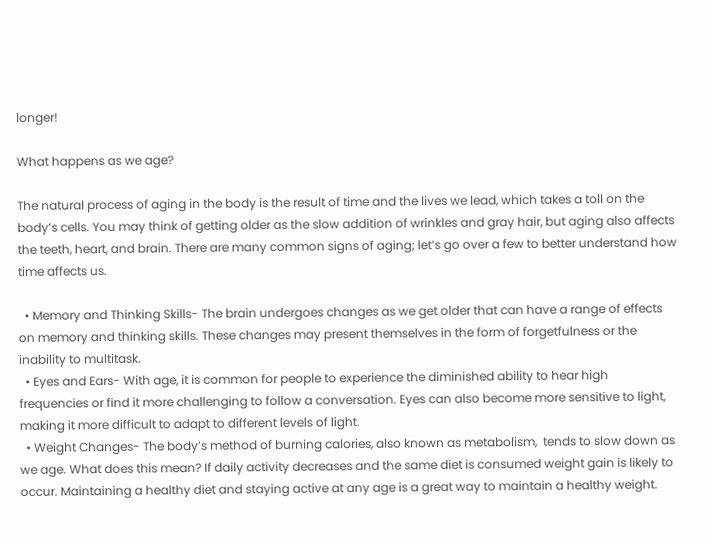longer!

What happens as we age?

The natural process of aging in the body is the result of time and the lives we lead, which takes a toll on the body’s cells. You may think of getting older as the slow addition of wrinkles and gray hair, but aging also affects the teeth, heart, and brain. There are many common signs of aging; let’s go over a few to better understand how time affects us.

  • Memory and Thinking Skills- The brain undergoes changes as we get older that can have a range of effects on memory and thinking skills. These changes may present themselves in the form of forgetfulness or the inability to multitask.
  • Eyes and Ears- With age, it is common for people to experience the diminished ability to hear high frequencies or find it more challenging to follow a conversation. Eyes can also become more sensitive to light, making it more difficult to adapt to different levels of light.
  • Weight Changes- The body’s method of burning calories, also known as metabolism,  tends to slow down as we age. What does this mean? If daily activity decreases and the same diet is consumed weight gain is likely to occur. Maintaining a healthy diet and staying active at any age is a great way to maintain a healthy weight.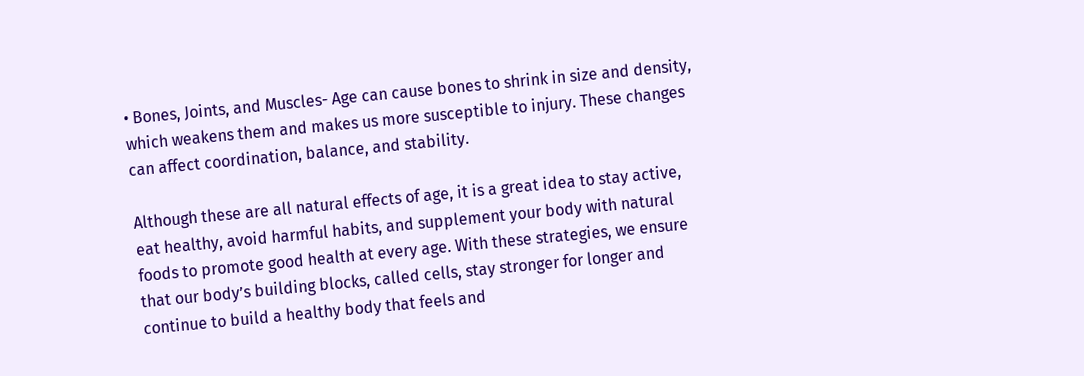• Bones, Joints, and Muscles- Age can cause bones to shrink in size and density, which weakens them and makes us more susceptible to injury. These changes can affect coordination, balance, and stability.

Although these are all natural effects of age, it is a great idea to stay active, eat healthy, avoid harmful habits, and supplement your body with natural foods to promote good health at every age. With these strategies, we ensure that our body’s building blocks, called cells, stay stronger for longer and continue to build a healthy body that feels and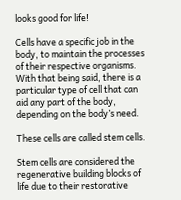looks good for life!

Cells have a specific job in the body, to maintain the processes of their respective organisms. With that being said, there is a particular type of cell that can aid any part of the body, depending on the body’s need.

These cells are called stem cells.

Stem cells are considered the regenerative building blocks of life due to their restorative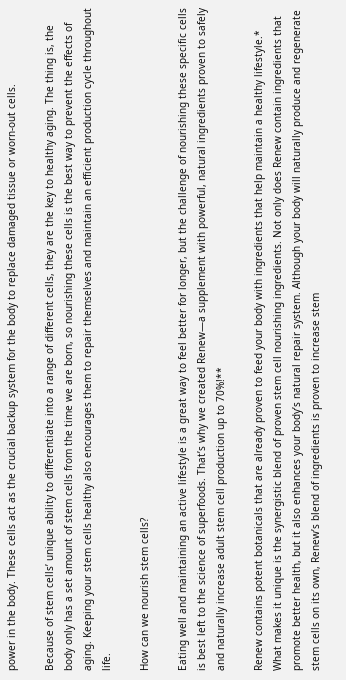power in the body. These cells act as the crucial backup system for the body to replace damaged tissue or worn-out cells.

Because of stem cells’ unique ability to differentiate into a range of different cells, they are the key to healthy aging. The thing is, the body only has a set amount of stem cells from the time we are born, so nourishing these cells is the best way to prevent the effects of aging. Keeping your stem cells healthy also encourages them to repair themselves and maintain an efficient production cycle throughout life.

How can we nourish stem cells?

Eating well and maintaining an active lifestyle is a great way to feel better for longer, but the challenge of nourishing these specific cells is best left to the science of superfoods. That’s why we created Renew—a supplement with powerful, natural ingredients proven to safely and naturally increase adult stem cell production up to 70%!**

Renew contains potent botanicals that are already proven to feed your body with ingredients that help maintain a healthy lifestyle.* What makes it unique is the synergistic blend of proven stem cell nourishing ingredients. Not only does Renew contain ingredients that promote better health, but it also enhances your body’s natural repair system. Although your body will naturally produce and regenerate stem cells on its own, Renew’s blend of ingredients is proven to increase stem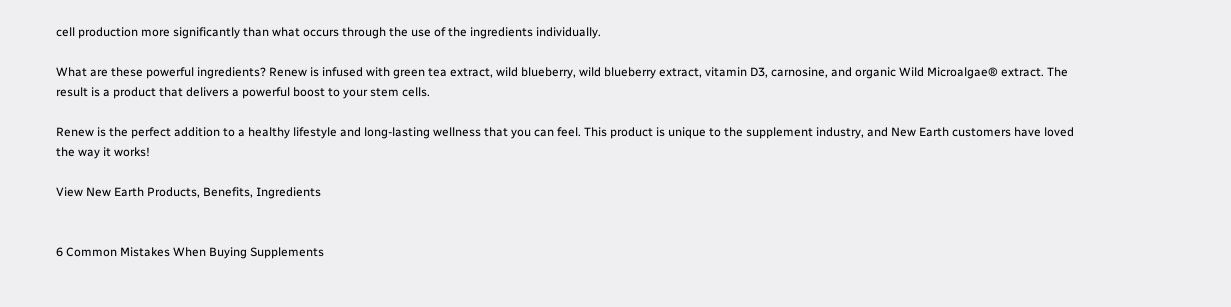cell production more significantly than what occurs through the use of the ingredients individually.

What are these powerful ingredients? Renew is infused with green tea extract, wild blueberry, wild blueberry extract, vitamin D3, carnosine, and organic Wild Microalgae® extract. The result is a product that delivers a powerful boost to your stem cells.

Renew is the perfect addition to a healthy lifestyle and long-lasting wellness that you can feel. This product is unique to the supplement industry, and New Earth customers have loved the way it works!

View New Earth Products, Benefits, Ingredients


6 Common Mistakes When Buying Supplements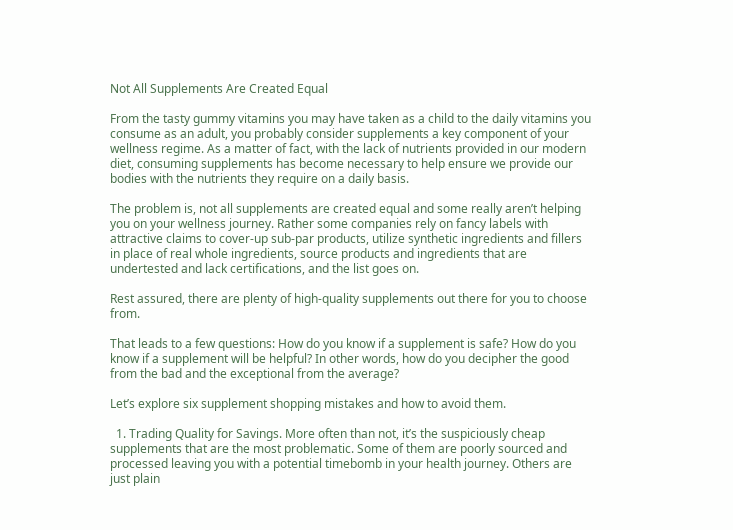Not All Supplements Are Created Equal

From the tasty gummy vitamins you may have taken as a child to the daily vitamins you consume as an adult, you probably consider supplements a key component of your wellness regime. As a matter of fact, with the lack of nutrients provided in our modern diet, consuming supplements has become necessary to help ensure we provide our bodies with the nutrients they require on a daily basis.

The problem is, not all supplements are created equal and some really aren’t helping you on your wellness journey. Rather some companies rely on fancy labels with attractive claims to cover-up sub-par products, utilize synthetic ingredients and fillers in place of real whole ingredients, source products and ingredients that are undertested and lack certifications, and the list goes on.

Rest assured, there are plenty of high-quality supplements out there for you to choose from.

That leads to a few questions: How do you know if a supplement is safe? How do you know if a supplement will be helpful? In other words, how do you decipher the good from the bad and the exceptional from the average?

Let’s explore six supplement shopping mistakes and how to avoid them.

  1. Trading Quality for Savings. More often than not, it’s the suspiciously cheap supplements that are the most problematic. Some of them are poorly sourced and processed leaving you with a potential timebomb in your health journey. Others are just plain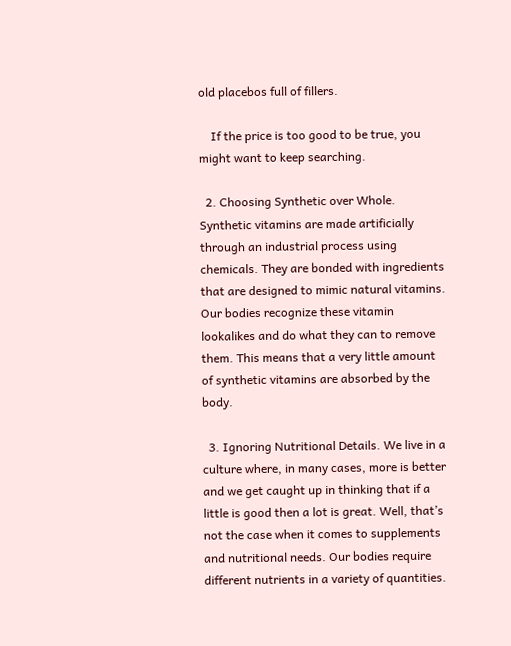old placebos full of fillers.

    If the price is too good to be true, you might want to keep searching.

  2. Choosing Synthetic over Whole. Synthetic vitamins are made artificially through an industrial process using chemicals. They are bonded with ingredients that are designed to mimic natural vitamins. Our bodies recognize these vitamin lookalikes and do what they can to remove them. This means that a very little amount of synthetic vitamins are absorbed by the body.

  3. Ignoring Nutritional Details. We live in a culture where, in many cases, more is better and we get caught up in thinking that if a little is good then a lot is great. Well, that’s not the case when it comes to supplements and nutritional needs. Our bodies require different nutrients in a variety of quantities.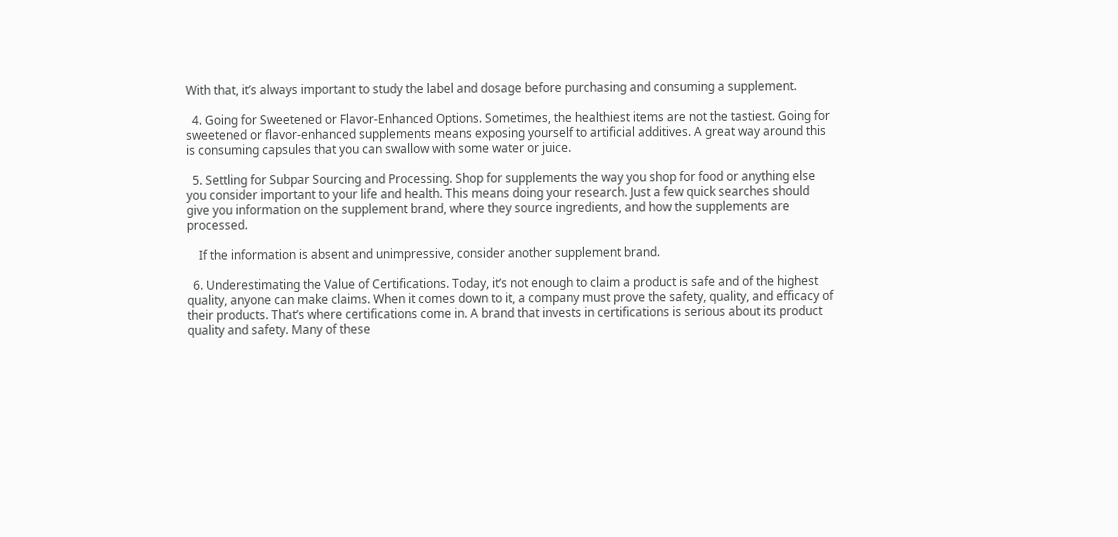With that, it’s always important to study the label and dosage before purchasing and consuming a supplement.

  4. Going for Sweetened or Flavor-Enhanced Options. Sometimes, the healthiest items are not the tastiest. Going for sweetened or flavor-enhanced supplements means exposing yourself to artificial additives. A great way around this is consuming capsules that you can swallow with some water or juice.

  5. Settling for Subpar Sourcing and Processing. Shop for supplements the way you shop for food or anything else you consider important to your life and health. This means doing your research. Just a few quick searches should give you information on the supplement brand, where they source ingredients, and how the supplements are processed.

    If the information is absent and unimpressive, consider another supplement brand.

  6. Underestimating the Value of Certifications. Today, it’s not enough to claim a product is safe and of the highest quality, anyone can make claims. When it comes down to it, a company must prove the safety, quality, and efficacy of their products. That’s where certifications come in. A brand that invests in certifications is serious about its product quality and safety. Many of these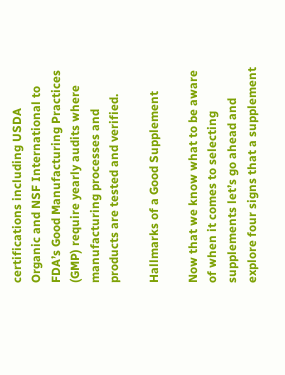certifications including USDA Organic and NSF International to FDA’s Good Manufacturing Practices (GMP) require yearly audits where manufacturing processes and products are tested and verified.

Hallmarks of a Good Supplement

Now that we know what to be aware of when it comes to selecting supplements let’s go ahead and explore four signs that a supplement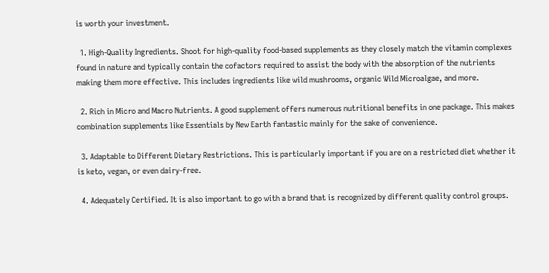is worth your investment.

  1. High-Quality Ingredients. Shoot for high-quality food-based supplements as they closely match the vitamin complexes found in nature and typically contain the cofactors required to assist the body with the absorption of the nutrients making them more effective. This includes ingredients like wild mushrooms, organic Wild Microalgae, and more.

  2. Rich in Micro and Macro Nutrients. A good supplement offers numerous nutritional benefits in one package. This makes combination supplements like Essentials by New Earth fantastic mainly for the sake of convenience.

  3. Adaptable to Different Dietary Restrictions. This is particularly important if you are on a restricted diet whether it is keto, vegan, or even dairy-free.

  4. Adequately Certified. It is also important to go with a brand that is recognized by different quality control groups.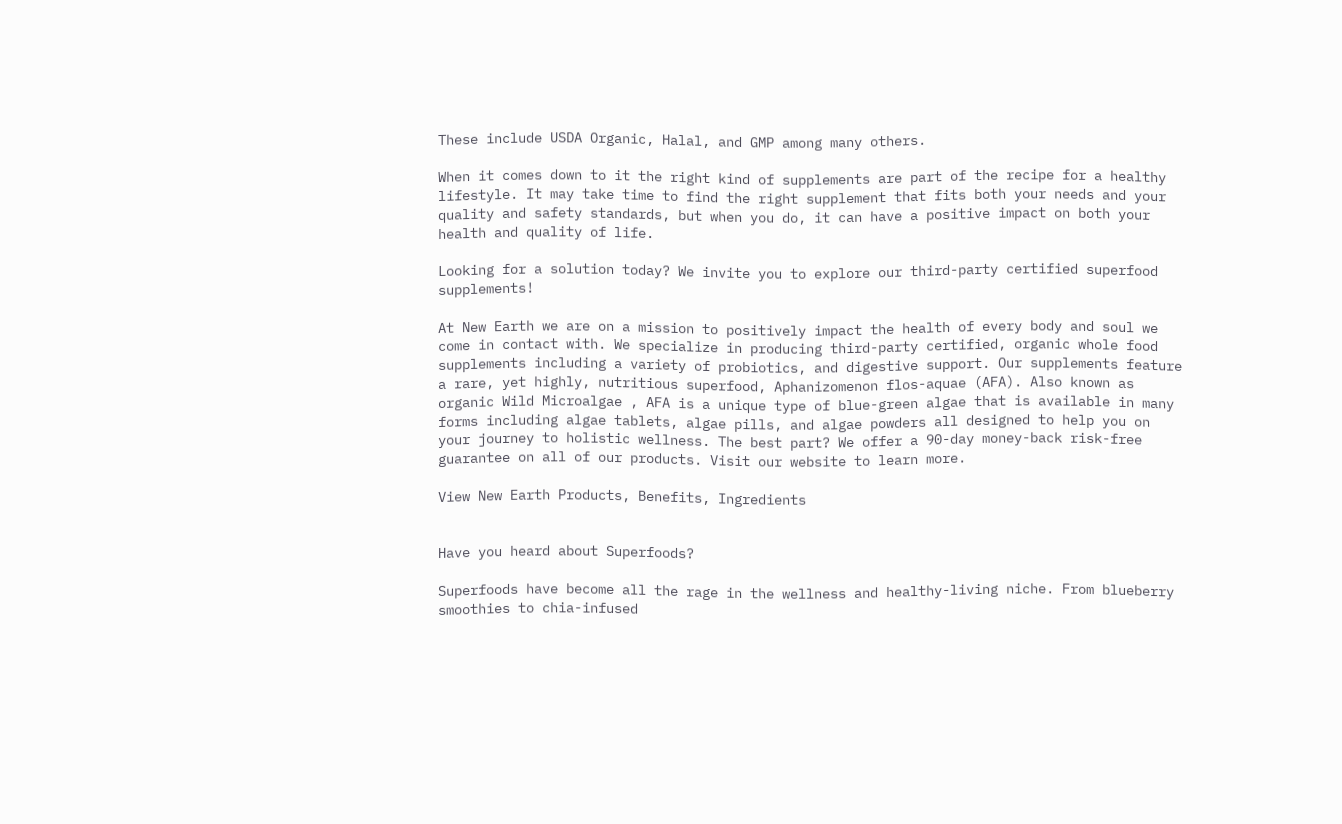These include USDA Organic, Halal, and GMP among many others.

When it comes down to it the right kind of supplements are part of the recipe for a healthy lifestyle. It may take time to find the right supplement that fits both your needs and your quality and safety standards, but when you do, it can have a positive impact on both your health and quality of life.

Looking for a solution today? We invite you to explore our third-party certified superfood supplements!

At New Earth we are on a mission to positively impact the health of every body and soul we come in contact with. We specialize in producing third-party certified, organic whole food supplements including a variety of probiotics, and digestive support. Our supplements feature a rare, yet highly, nutritious superfood, Aphanizomenon flos-aquae (AFA). Also known as organic Wild Microalgae , AFA is a unique type of blue-green algae that is available in many forms including algae tablets, algae pills, and algae powders all designed to help you on your journey to holistic wellness. The best part? We offer a 90-day money-back risk-free guarantee on all of our products. Visit our website to learn more.

View New Earth Products, Benefits, Ingredients


Have you heard about Superfoods?

Superfoods have become all the rage in the wellness and healthy-living niche. From blueberry smoothies to chia-infused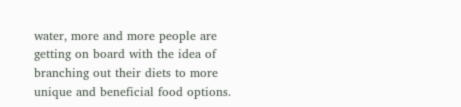water, more and more people are getting on board with the idea of branching out their diets to more unique and beneficial food options.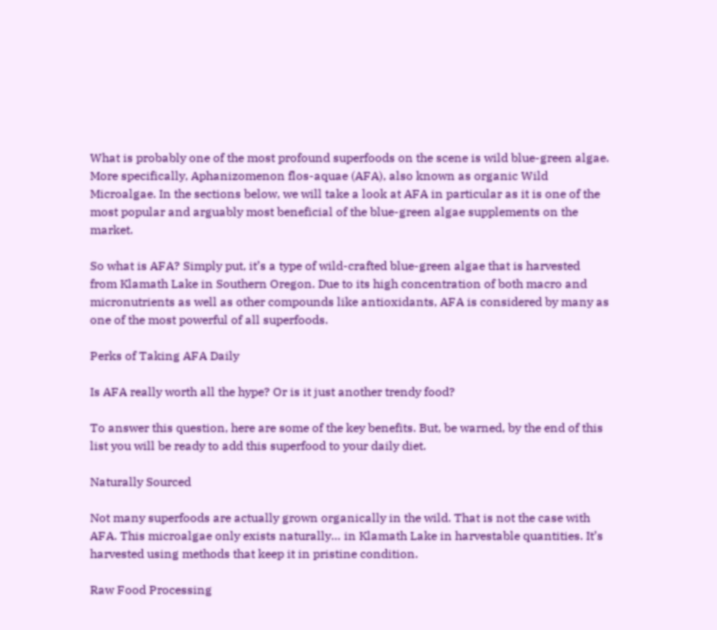What is probably one of the most profound superfoods on the scene is wild blue-green algae. More specifically, Aphanizomenon flos-aquae (AFA), also known as organic Wild Microalgae. In the sections below, we will take a look at AFA in particular as it is one of the most popular and arguably most beneficial of the blue-green algae supplements on the market.

So what is AFA? Simply put, it’s a type of wild-crafted blue-green algae that is harvested from Klamath Lake in Southern Oregon. Due to its high concentration of both macro and micronutrients as well as other compounds like antioxidants, AFA is considered by many as one of the most powerful of all superfoods.

Perks of Taking AFA Daily

Is AFA really worth all the hype? Or is it just another trendy food?

To answer this question, here are some of the key benefits. But, be warned, by the end of this list you will be ready to add this superfood to your daily diet.

Naturally Sourced

Not many superfoods are actually grown organically in the wild. That is not the case with AFA. This microalgae only exists naturally… in Klamath Lake in harvestable quantities. It’s harvested using methods that keep it in pristine condition.

Raw Food Processing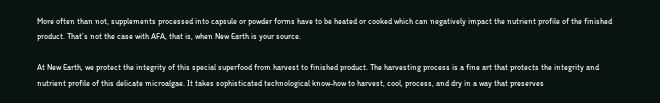More often than not, supplements processed into capsule or powder forms have to be heated or cooked which can negatively impact the nutrient profile of the finished product. That’s not the case with AFA, that is, when New Earth is your source.

At New Earth, we protect the integrity of this special superfood from harvest to finished product. The harvesting process is a fine art that protects the integrity and nutrient profile of this delicate microalgae. It takes sophisticated technological know-how to harvest, cool, process, and dry in a way that preserves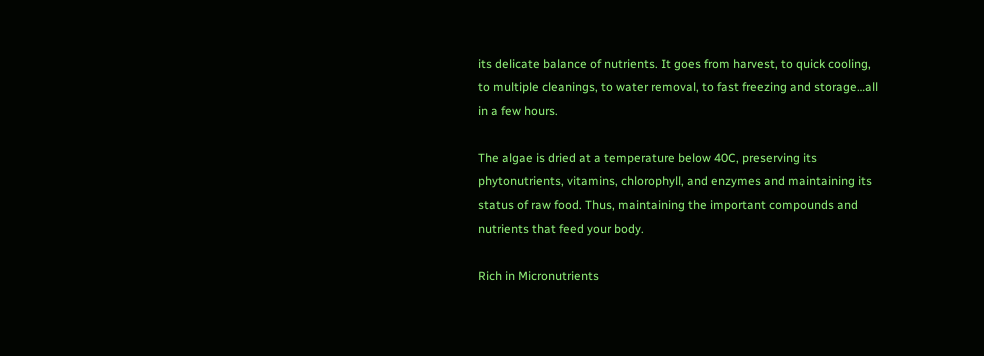its delicate balance of nutrients. It goes from harvest, to quick cooling, to multiple cleanings, to water removal, to fast freezing and storage…all in a few hours.

The algae is dried at a temperature below 40C, preserving its phytonutrients, vitamins, chlorophyll, and enzymes and maintaining its status of raw food. Thus, maintaining the important compounds and nutrients that feed your body.

Rich in Micronutrients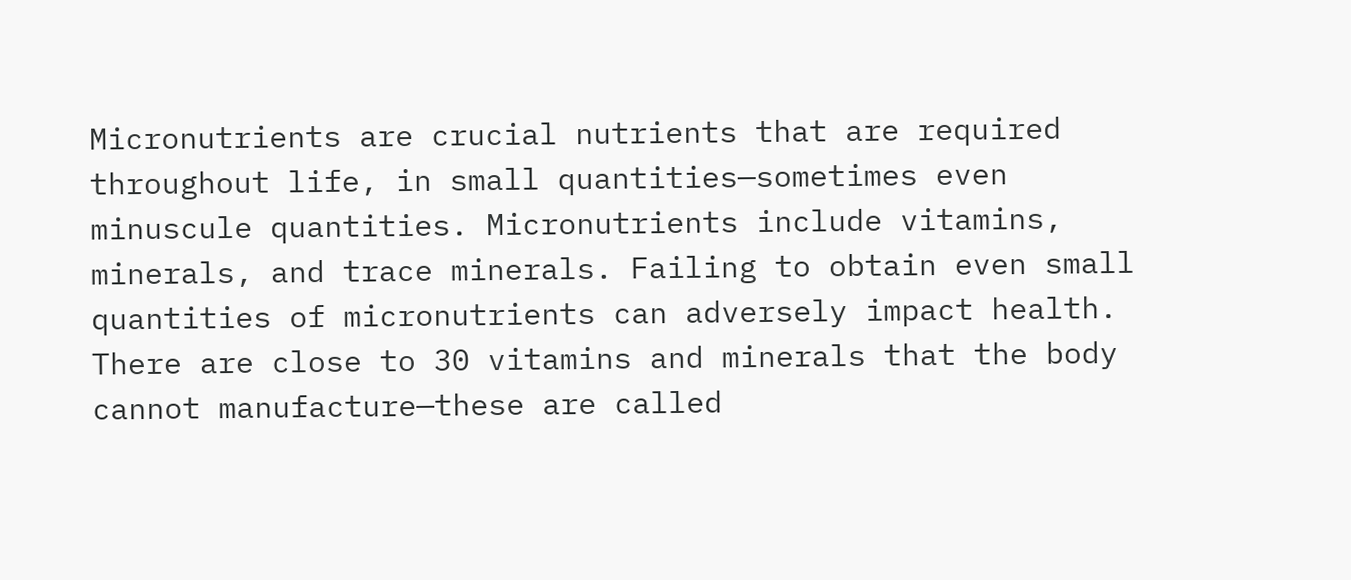Micronutrients are crucial nutrients that are required throughout life, in small quantities—sometimes even minuscule quantities. Micronutrients include vitamins, minerals, and trace minerals. Failing to obtain even small quantities of micronutrients can adversely impact health. There are close to 30 vitamins and minerals that the body cannot manufacture—these are called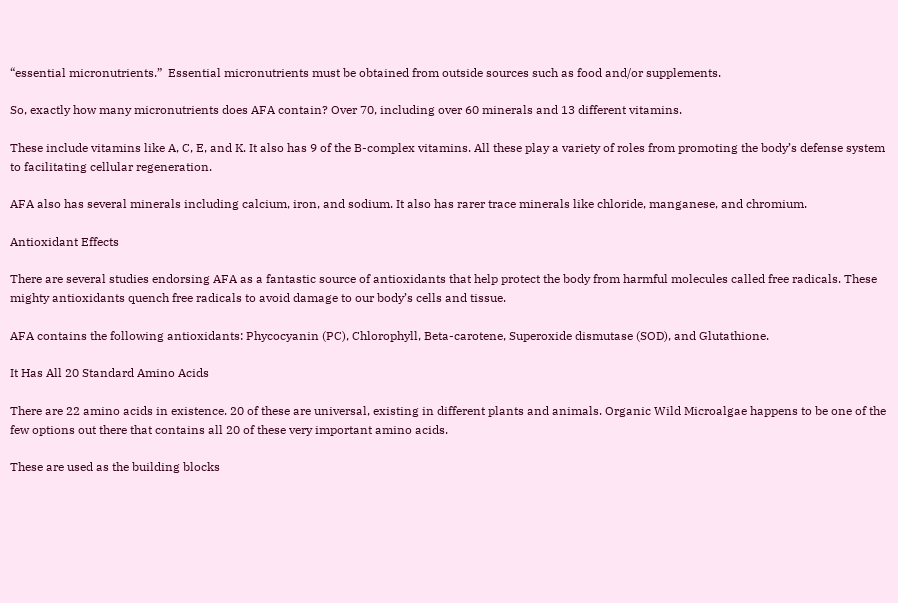“essential micronutrients.”  Essential micronutrients must be obtained from outside sources such as food and/or supplements.

So, exactly how many micronutrients does AFA contain? Over 70, including over 60 minerals and 13 different vitamins.

These include vitamins like A, C, E, and K. It also has 9 of the B-complex vitamins. All these play a variety of roles from promoting the body’s defense system to facilitating cellular regeneration.

AFA also has several minerals including calcium, iron, and sodium. It also has rarer trace minerals like chloride, manganese, and chromium.

Antioxidant Effects

There are several studies endorsing AFA as a fantastic source of antioxidants that help protect the body from harmful molecules called free radicals. These mighty antioxidants quench free radicals to avoid damage to our body’s cells and tissue.

AFA contains the following antioxidants: Phycocyanin (PC), Chlorophyll, Beta-carotene, Superoxide dismutase (SOD), and Glutathione.

It Has All 20 Standard Amino Acids

There are 22 amino acids in existence. 20 of these are universal, existing in different plants and animals. Organic Wild Microalgae happens to be one of the few options out there that contains all 20 of these very important amino acids.

These are used as the building blocks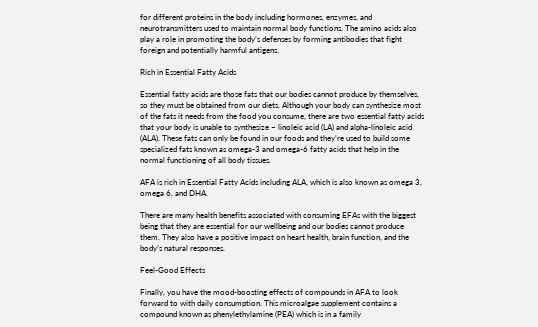for different proteins in the body including hormones, enzymes, and neurotransmitters used to maintain normal body functions. The amino acids also play a role in promoting the body’s defenses by forming antibodies that fight foreign and potentially harmful antigens.

Rich in Essential Fatty Acids

Essential fatty acids are those fats that our bodies cannot produce by themselves, so they must be obtained from our diets. Although your body can synthesize most of the fats it needs from the food you consume, there are two essential fatty acids that your body is unable to synthesize – linoleic acid (LA) and alpha-linoleic acid (ALA). These fats can only be found in our foods and they’re used to build some specialized fats known as omega-3 and omega-6 fatty acids that help in the normal functioning of all body tissues.

AFA is rich in Essential Fatty Acids including ALA, which is also known as omega 3, omega 6, and DHA.

There are many health benefits associated with consuming EFAs with the biggest being that they are essential for our wellbeing and our bodies cannot produce them. They also have a positive impact on heart health, brain function, and the body’s natural responses.

Feel-Good Effects

Finally, you have the mood-boosting effects of compounds in AFA to look forward to with daily consumption. This microalgae supplement contains a compound known as phenylethylamine (PEA) which is in a family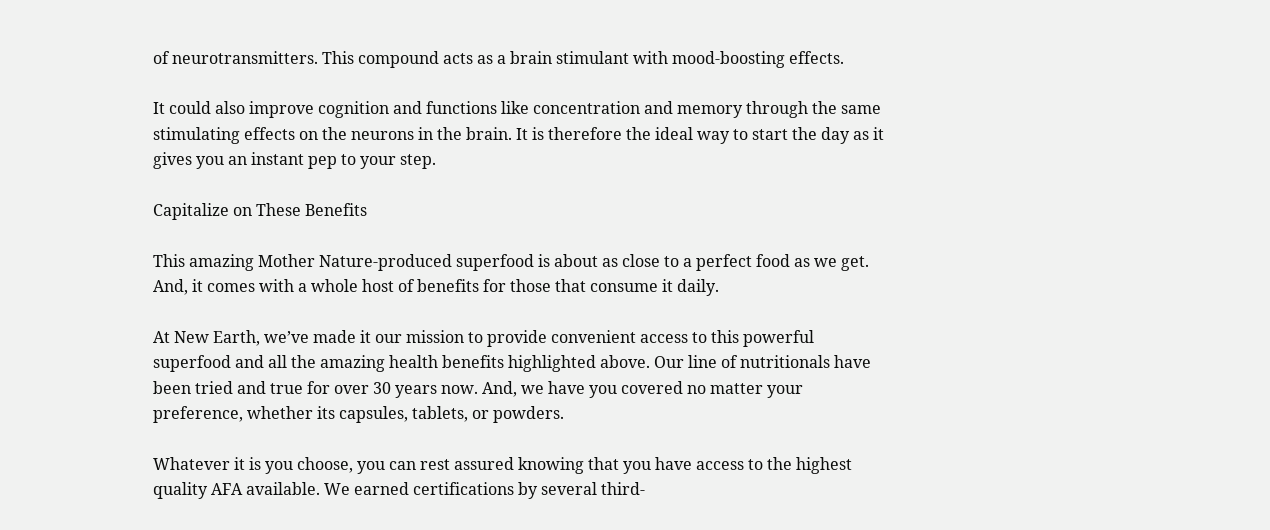of neurotransmitters. This compound acts as a brain stimulant with mood-boosting effects.

It could also improve cognition and functions like concentration and memory through the same stimulating effects on the neurons in the brain. It is therefore the ideal way to start the day as it gives you an instant pep to your step.

Capitalize on These Benefits

This amazing Mother Nature-produced superfood is about as close to a perfect food as we get. And, it comes with a whole host of benefits for those that consume it daily.

At New Earth, we’ve made it our mission to provide convenient access to this powerful superfood and all the amazing health benefits highlighted above. Our line of nutritionals have been tried and true for over 30 years now. And, we have you covered no matter your preference, whether its capsules, tablets, or powders.

Whatever it is you choose, you can rest assured knowing that you have access to the highest quality AFA available. We earned certifications by several third-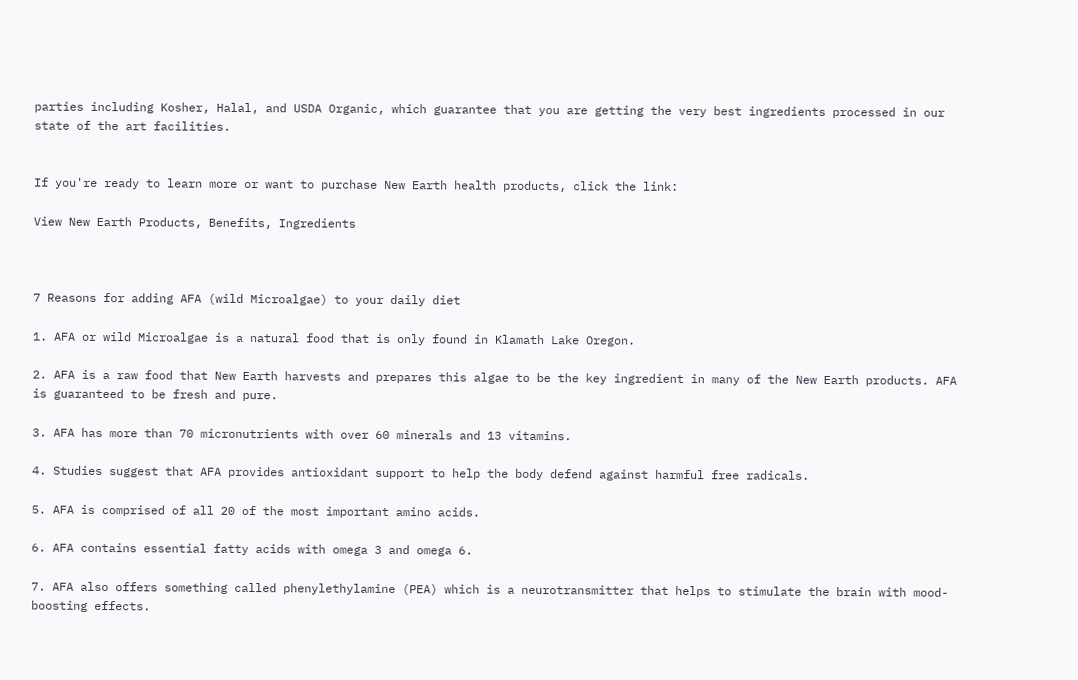parties including Kosher, Halal, and USDA Organic, which guarantee that you are getting the very best ingredients processed in our state of the art facilities.


If you're ready to learn more or want to purchase New Earth health products, click the link:

View New Earth Products, Benefits, Ingredients



7 Reasons for adding AFA (wild Microalgae) to your daily diet

1. AFA or wild Microalgae is a natural food that is only found in Klamath Lake Oregon.

2. AFA is a raw food that New Earth harvests and prepares this algae to be the key ingredient in many of the New Earth products. AFA is guaranteed to be fresh and pure.

3. AFA has more than 70 micronutrients with over 60 minerals and 13 vitamins.

4. Studies suggest that AFA provides antioxidant support to help the body defend against harmful free radicals.

5. AFA is comprised of all 20 of the most important amino acids.

6. AFA contains essential fatty acids with omega 3 and omega 6.

7. AFA also offers something called phenylethylamine (PEA) which is a neurotransmitter that helps to stimulate the brain with mood-boosting effects.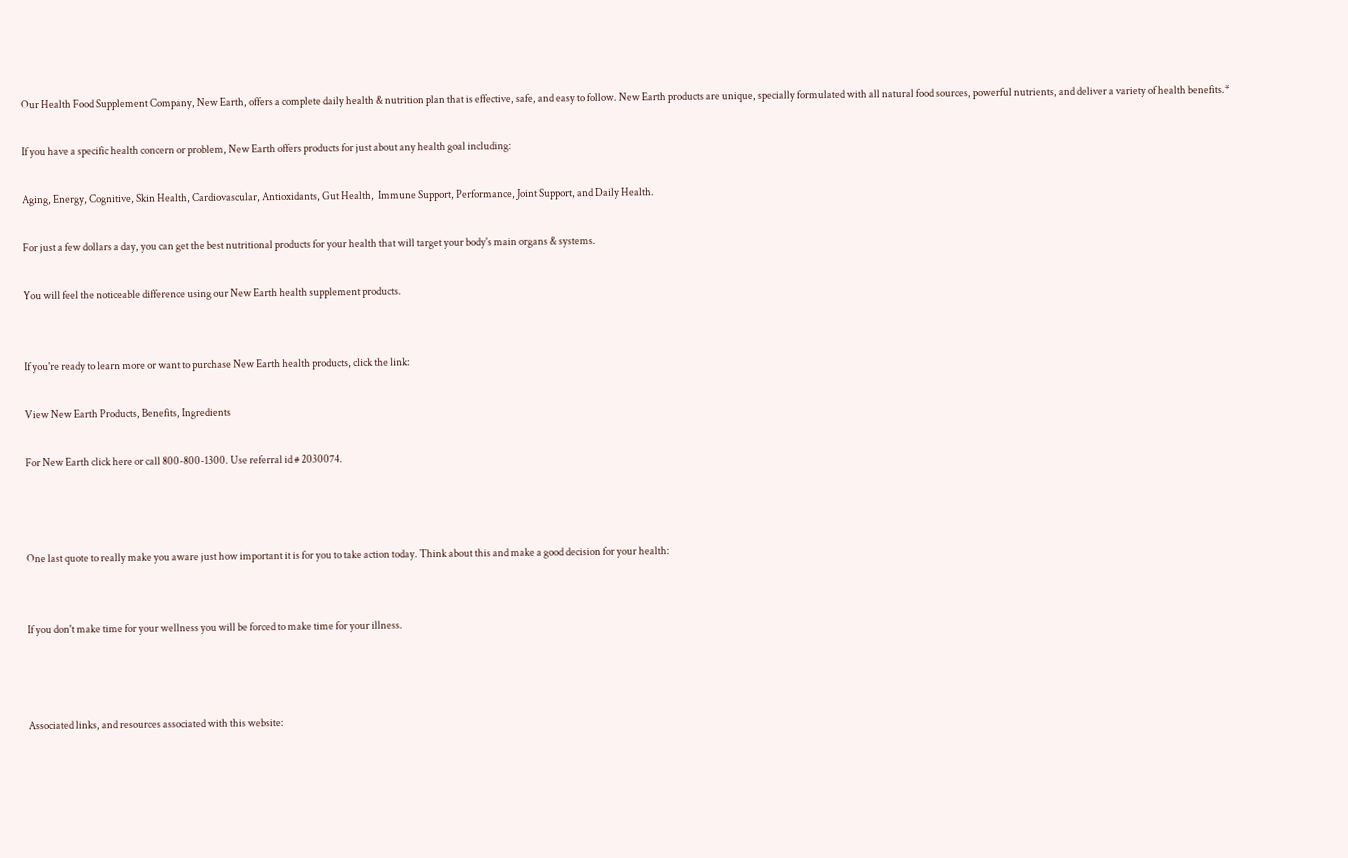Our Health Food Supplement Company, New Earth, offers a complete daily health & nutrition plan that is effective, safe, and easy to follow. New Earth products are unique, specially formulated with all natural food sources, powerful nutrients, and deliver a variety of health benefits.*

If you have a specific health concern or problem, New Earth offers products for just about any health goal including:

Aging, Energy, Cognitive, Skin Health, Cardiovascular, Antioxidants, Gut Health,  Immune Support, Performance, Joint Support, and Daily Health.

For just a few dollars a day, you can get the best nutritional products for your health that will target your body's main organs & systems.

You will feel the noticeable difference using our New Earth health supplement products.


If you're ready to learn more or want to purchase New Earth health products, click the link:

View New Earth Products, Benefits, Ingredients

For New Earth click here or call 800-800-1300. Use referral id # 2030074.



One last quote to really make you aware just how important it is for you to take action today. Think about this and make a good decision for your health:


If you don't make time for your wellness you will be forced to make time for your illness.



Associated links, and resources associated with this website: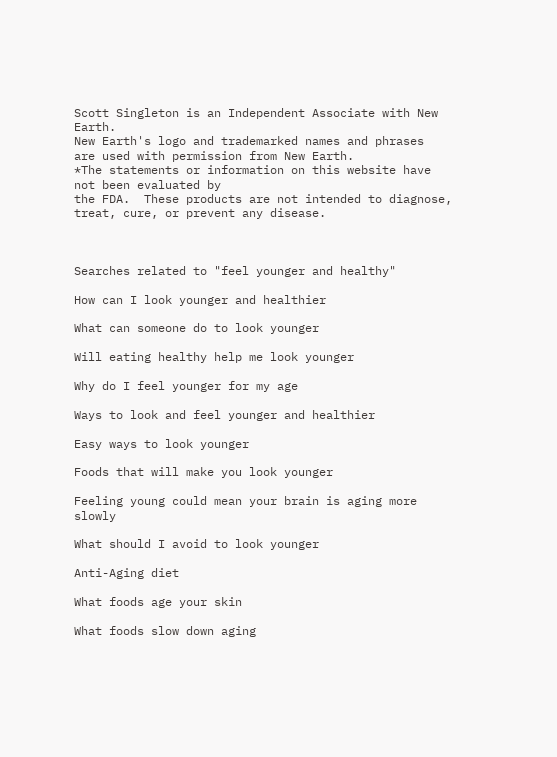Scott Singleton is an Independent Associate with New Earth.
New Earth's logo and trademarked names and phrases
are used with permission from New Earth.
*The statements or information on this website have not been evaluated by
the FDA.  These products are not intended to diagnose, treat, cure, or prevent any disease.



Searches related to "feel younger and healthy"

How can I look younger and healthier

What can someone do to look younger

Will eating healthy help me look younger

Why do I feel younger for my age

Ways to look and feel younger and healthier

Easy ways to look younger

Foods that will make you look younger

Feeling young could mean your brain is aging more slowly

What should I avoid to look younger

Anti-Aging diet

What foods age your skin

What foods slow down aging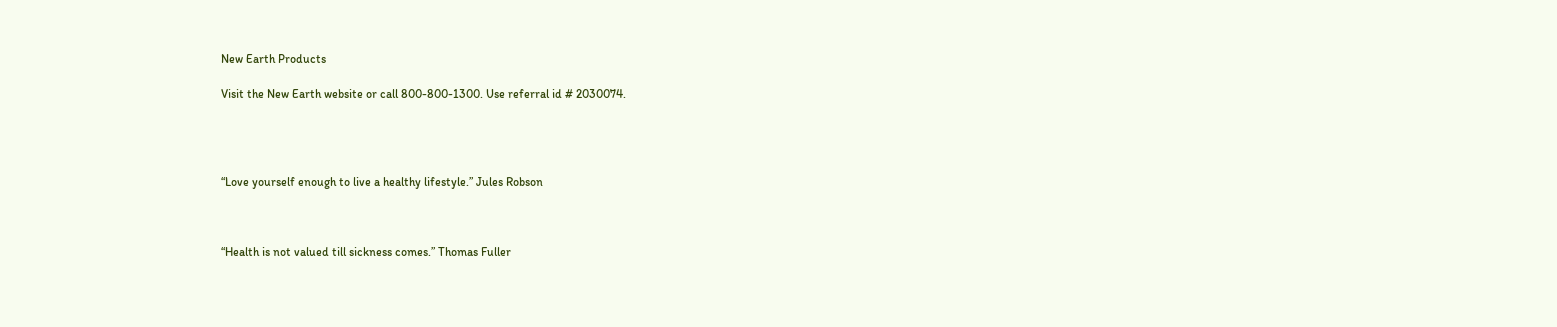New Earth Products

Visit the New Earth website or call 800-800-1300. Use referral id # 2030074.




“Love yourself enough to live a healthy lifestyle.” Jules Robson



“Health is not valued till sickness comes.” Thomas Fuller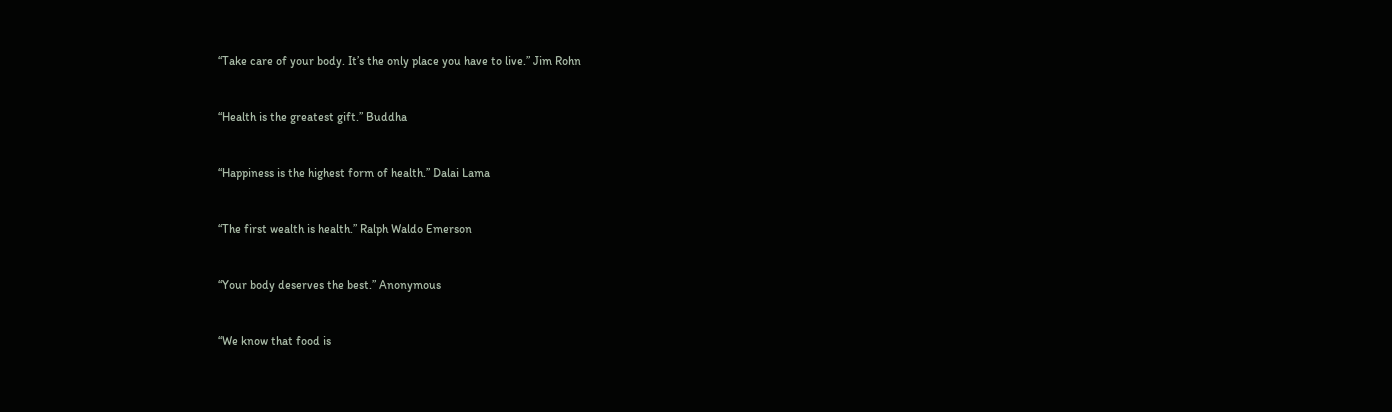“Take care of your body. It’s the only place you have to live.” Jim Rohn



“Health is the greatest gift.” Buddha



“Happiness is the highest form of health.” Dalai Lama



“The first wealth is health.” Ralph Waldo Emerson



“Your body deserves the best.” Anonymous



“We know that food is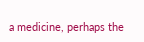a medicine, perhaps the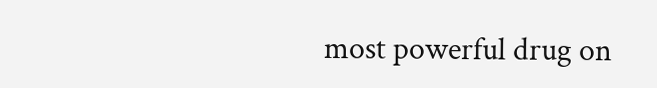most powerful drug on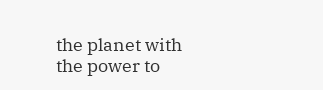the planet with the power to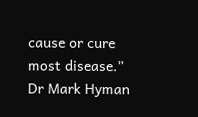cause or cure most disease.” Dr Mark Hyman